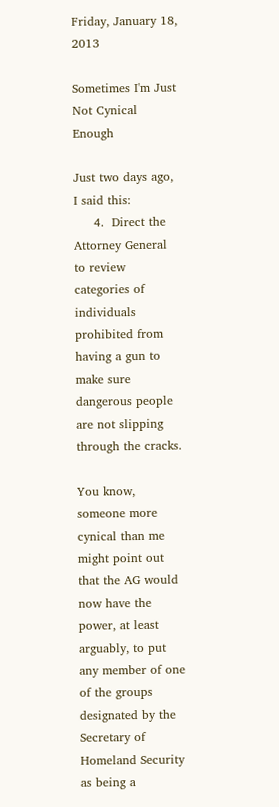Friday, January 18, 2013

Sometimes I'm Just Not Cynical Enough

Just two days ago, I said this:
     4.  Direct the Attorney General to review categories of individuals prohibited from having a gun to make sure dangerous people are not slipping through the cracks.

You know, someone more cynical than me might point out that the AG would now have the power, at least arguably, to put any member of one of the groups designated by the Secretary of Homeland Security as being a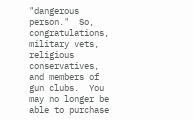"dangerous person."  So, congratulations, military vets, religious conservatives, and members of gun clubs.  You may no longer be able to purchase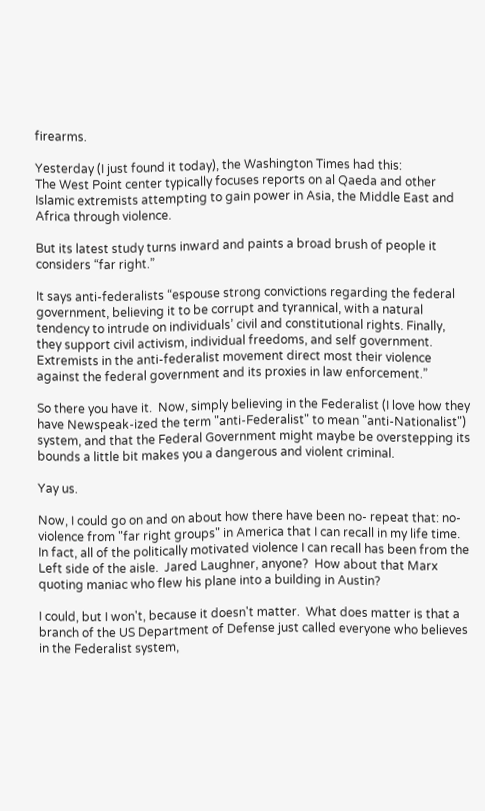firearms.

Yesterday (I just found it today), the Washington Times had this:
The West Point center typically focuses reports on al Qaeda and other Islamic extremists attempting to gain power in Asia, the Middle East and Africa through violence.

But its latest study turns inward and paints a broad brush of people it considers “far right.”

It says anti-federalists “espouse strong convictions regarding the federal government, believing it to be corrupt and tyrannical, with a natural tendency to intrude on individuals’ civil and constitutional rights. Finally, they support civil activism, individual freedoms, and self government. Extremists in the anti-federalist movement direct most their violence against the federal government and its proxies in law enforcement.”

So there you have it.  Now, simply believing in the Federalist (I love how they have Newspeak-ized the term "anti-Federalist" to mean "anti-Nationalist") system, and that the Federal Government might maybe be overstepping its bounds a little bit makes you a dangerous and violent criminal.

Yay us.

Now, I could go on and on about how there have been no- repeat that: no- violence from "far right groups" in America that I can recall in my life time.  In fact, all of the politically motivated violence I can recall has been from the Left side of the aisle.  Jared Laughner, anyone?  How about that Marx quoting maniac who flew his plane into a building in Austin?

I could, but I won't, because it doesn't matter.  What does matter is that a branch of the US Department of Defense just called everyone who believes in the Federalist system,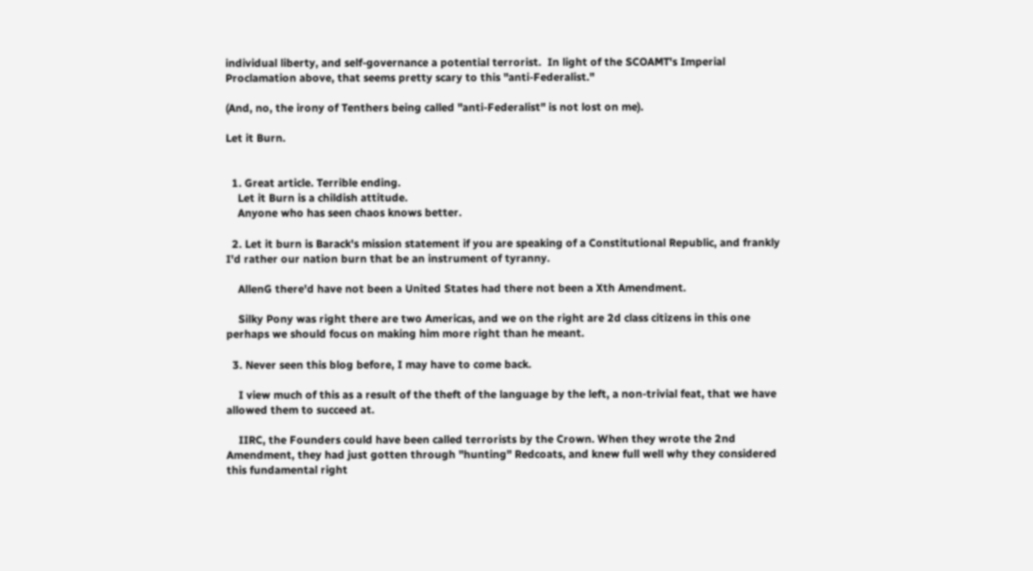individual liberty, and self-governance a potential terrorist.  In light of the SCOAMT's Imperial Proclamation above, that seems pretty scary to this "anti-Federalist."

(And, no, the irony of Tenthers being called "anti-Federalist" is not lost on me).

Let it Burn.


  1. Great article. Terrible ending.
    Let it Burn is a childish attitude.
    Anyone who has seen chaos knows better.

  2. Let it burn is Barack's mission statement if you are speaking of a Constitutional Republic, and frankly I'd rather our nation burn that be an instrument of tyranny.

    AllenG there'd have not been a United States had there not been a Xth Amendment.

    Silky Pony was right there are two Americas, and we on the right are 2d class citizens in this one perhaps we should focus on making him more right than he meant.

  3. Never seen this blog before, I may have to come back.

    I view much of this as a result of the theft of the language by the left, a non-trivial feat, that we have allowed them to succeed at.

    IIRC, the Founders could have been called terrorists by the Crown. When they wrote the 2nd Amendment, they had just gotten through "hunting" Redcoats, and knew full well why they considered this fundamental right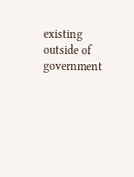existing outside of government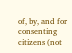of, by, and for consenting citizens (not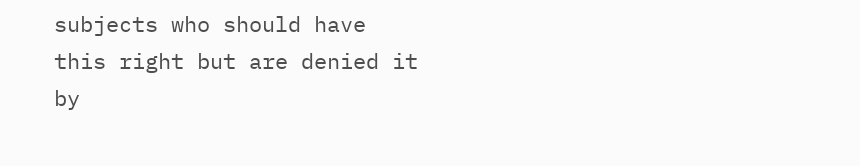subjects who should have this right but are denied it by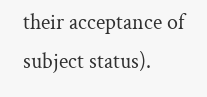their acceptance of subject status).